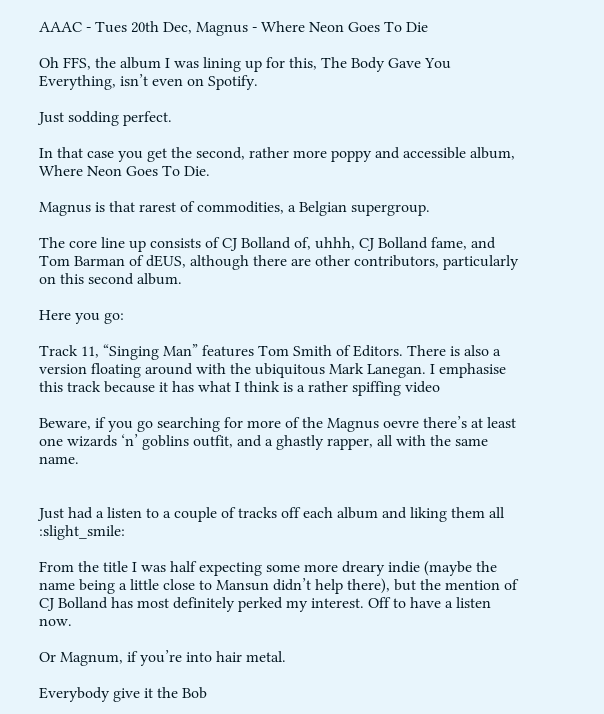AAAC - Tues 20th Dec, Magnus - Where Neon Goes To Die

Oh FFS, the album I was lining up for this, The Body Gave You Everything, isn’t even on Spotify.

Just sodding perfect.

In that case you get the second, rather more poppy and accessible album, Where Neon Goes To Die.

Magnus is that rarest of commodities, a Belgian supergroup.

The core line up consists of CJ Bolland of, uhhh, CJ Bolland fame, and Tom Barman of dEUS, although there are other contributors, particularly on this second album.

Here you go:

Track 11, “Singing Man” features Tom Smith of Editors. There is also a version floating around with the ubiquitous Mark Lanegan. I emphasise this track because it has what I think is a rather spiffing video

Beware, if you go searching for more of the Magnus oevre there’s at least one wizards ‘n’ goblins outfit, and a ghastly rapper, all with the same name.


Just had a listen to a couple of tracks off each album and liking them all :slight_smile:

From the title I was half expecting some more dreary indie (maybe the name being a little close to Mansun didn’t help there), but the mention of CJ Bolland has most definitely perked my interest. Off to have a listen now.

Or Magnum, if you’re into hair metal.

Everybody give it the Bob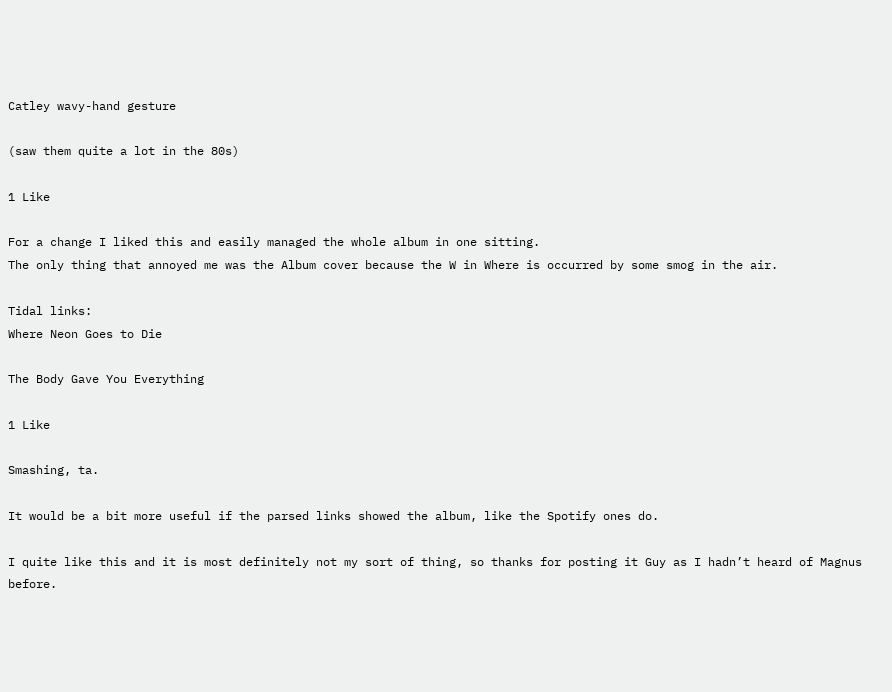Catley wavy-hand gesture

(saw them quite a lot in the 80s)

1 Like

For a change I liked this and easily managed the whole album in one sitting.
The only thing that annoyed me was the Album cover because the W in Where is occurred by some smog in the air.

Tidal links:
Where Neon Goes to Die

The Body Gave You Everything

1 Like

Smashing, ta.

It would be a bit more useful if the parsed links showed the album, like the Spotify ones do.

I quite like this and it is most definitely not my sort of thing, so thanks for posting it Guy as I hadn’t heard of Magnus before.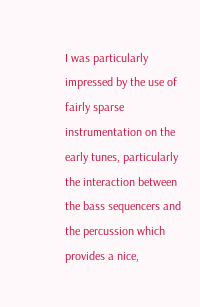I was particularly impressed by the use of fairly sparse instrumentation on the early tunes, particularly the interaction between the bass sequencers and the percussion which provides a nice,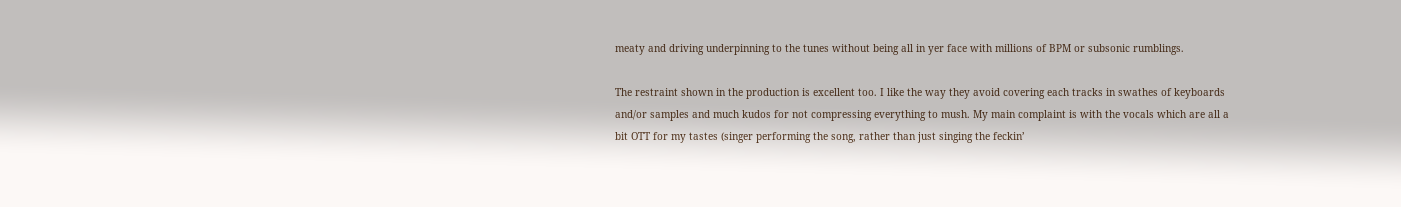meaty and driving underpinning to the tunes without being all in yer face with millions of BPM or subsonic rumblings.

The restraint shown in the production is excellent too. I like the way they avoid covering each tracks in swathes of keyboards and/or samples and much kudos for not compressing everything to mush. My main complaint is with the vocals which are all a bit OTT for my tastes (singer performing the song, rather than just singing the feckin’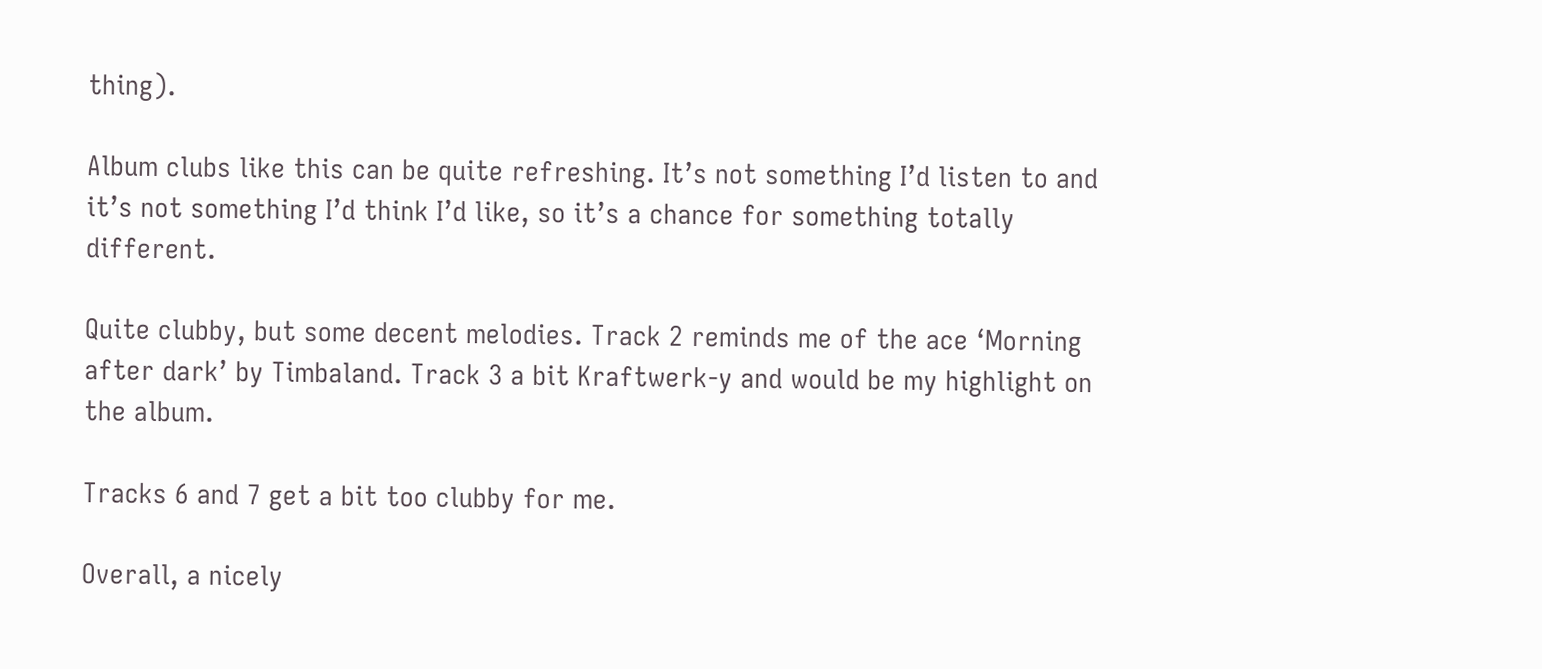thing).

Album clubs like this can be quite refreshing. It’s not something I’d listen to and it’s not something I’d think I’d like, so it’s a chance for something totally different.

Quite clubby, but some decent melodies. Track 2 reminds me of the ace ‘Morning after dark’ by Timbaland. Track 3 a bit Kraftwerk-y and would be my highlight on the album.

Tracks 6 and 7 get a bit too clubby for me.

Overall, a nicely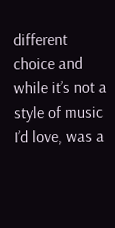different choice and while it’s not a style of music I’d love, was a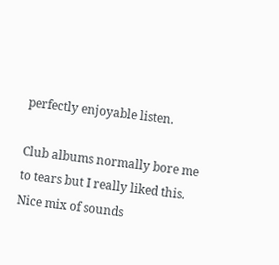perfectly enjoyable listen.

Club albums normally bore me to tears but I really liked this. Nice mix of sounds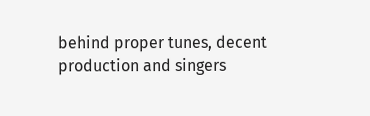behind proper tunes, decent production and singers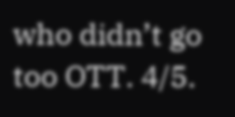who didn’t go too OTT. 4/5.